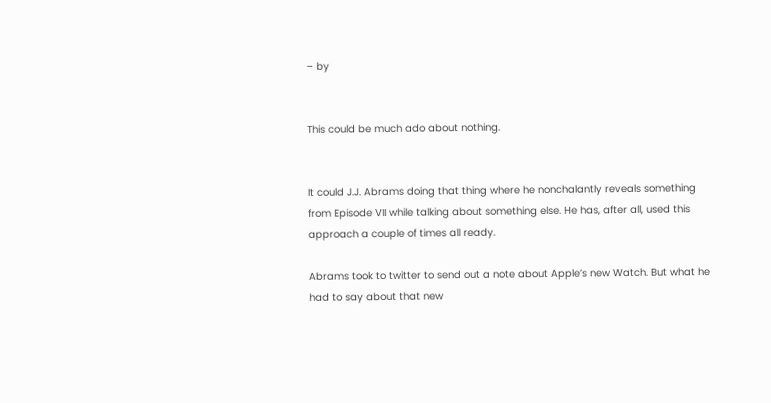– by


This could be much ado about nothing.


It could J.J. Abrams doing that thing where he nonchalantly reveals something from Episode VII while talking about something else. He has, after all, used this approach a couple of times all ready.

Abrams took to twitter to send out a note about Apple’s new Watch. But what he had to say about that new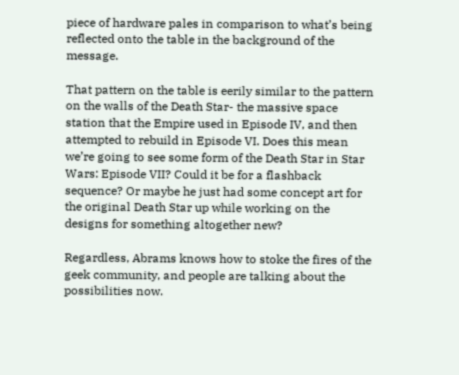piece of hardware pales in comparison to what’s being reflected onto the table in the background of the message.

That pattern on the table is eerily similar to the pattern on the walls of the Death Star- the massive space station that the Empire used in Episode IV, and then attempted to rebuild in Episode VI. Does this mean we’re going to see some form of the Death Star in Star Wars: Episode VII? Could it be for a flashback sequence? Or maybe he just had some concept art for the original Death Star up while working on the designs for something altogether new?

Regardless, Abrams knows how to stoke the fires of the geek community, and people are talking about the possibilities now.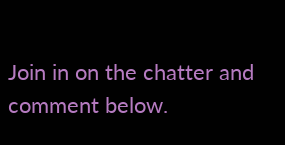Join in on the chatter and comment below.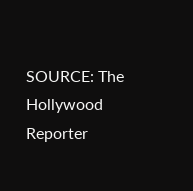SOURCE: The Hollywood Reporter